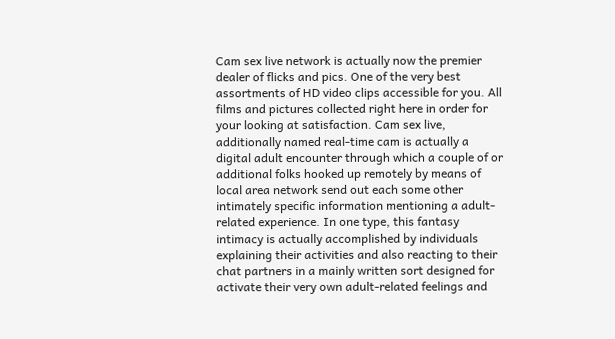Cam sex live network is actually now the premier dealer of flicks and pics. One of the very best assortments of HD video clips accessible for you. All films and pictures collected right here in order for your looking at satisfaction. Cam sex live, additionally named real-time cam is actually a digital adult encounter through which a couple of or additional folks hooked up remotely by means of local area network send out each some other intimately specific information mentioning a adult-related experience. In one type, this fantasy intimacy is actually accomplished by individuals explaining their activities and also reacting to their chat partners in a mainly written sort designed for activate their very own adult-related feelings and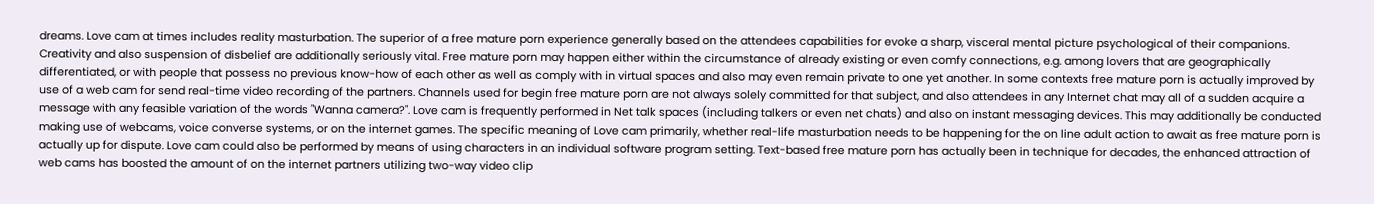dreams. Love cam at times includes reality masturbation. The superior of a free mature porn experience generally based on the attendees capabilities for evoke a sharp, visceral mental picture psychological of their companions. Creativity and also suspension of disbelief are additionally seriously vital. Free mature porn may happen either within the circumstance of already existing or even comfy connections, e.g. among lovers that are geographically differentiated, or with people that possess no previous know-how of each other as well as comply with in virtual spaces and also may even remain private to one yet another. In some contexts free mature porn is actually improved by use of a web cam for send real-time video recording of the partners. Channels used for begin free mature porn are not always solely committed for that subject, and also attendees in any Internet chat may all of a sudden acquire a message with any feasible variation of the words "Wanna camera?". Love cam is frequently performed in Net talk spaces (including talkers or even net chats) and also on instant messaging devices. This may additionally be conducted making use of webcams, voice converse systems, or on the internet games. The specific meaning of Love cam primarily, whether real-life masturbation needs to be happening for the on line adult action to await as free mature porn is actually up for dispute. Love cam could also be performed by means of using characters in an individual software program setting. Text-based free mature porn has actually been in technique for decades, the enhanced attraction of web cams has boosted the amount of on the internet partners utilizing two-way video clip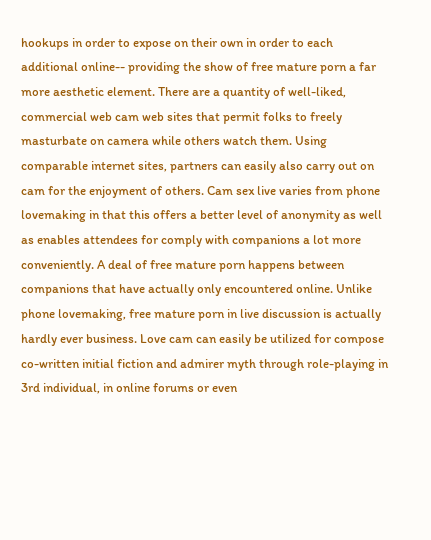hookups in order to expose on their own in order to each additional online-- providing the show of free mature porn a far more aesthetic element. There are a quantity of well-liked, commercial web cam web sites that permit folks to freely masturbate on camera while others watch them. Using comparable internet sites, partners can easily also carry out on cam for the enjoyment of others. Cam sex live varies from phone lovemaking in that this offers a better level of anonymity as well as enables attendees for comply with companions a lot more conveniently. A deal of free mature porn happens between companions that have actually only encountered online. Unlike phone lovemaking, free mature porn in live discussion is actually hardly ever business. Love cam can easily be utilized for compose co-written initial fiction and admirer myth through role-playing in 3rd individual, in online forums or even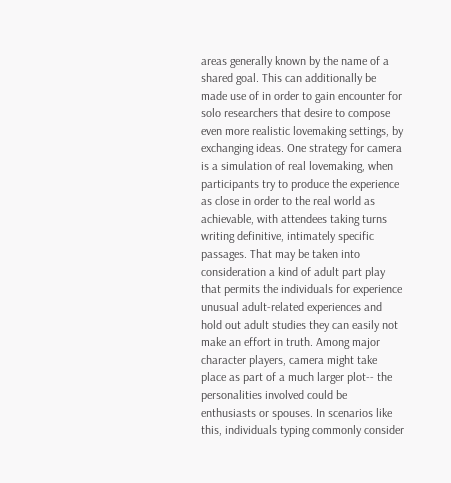areas generally known by the name of a shared goal. This can additionally be made use of in order to gain encounter for solo researchers that desire to compose even more realistic lovemaking settings, by exchanging ideas. One strategy for camera is a simulation of real lovemaking, when participants try to produce the experience as close in order to the real world as achievable, with attendees taking turns writing definitive, intimately specific passages. That may be taken into consideration a kind of adult part play that permits the individuals for experience unusual adult-related experiences and hold out adult studies they can easily not make an effort in truth. Among major character players, camera might take place as part of a much larger plot-- the personalities involved could be enthusiasts or spouses. In scenarios like this, individuals typing commonly consider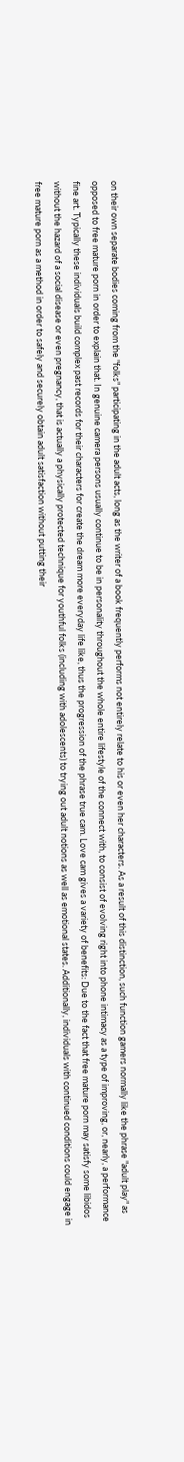on their own separate bodies coming from the "folks" participating in the adult acts, long as the writer of a book frequently performs not entirely relate to his or even her characters. As a result of this distinction, such function gamers normally like the phrase "adult play" as opposed to free mature porn in order to explain that. In genuine camera persons usually continue to be in personality throughout the whole entire lifestyle of the connect with, to consist of evolving right into phone intimacy as a type of improving, or, nearly, a performance fine art. Typically these individuals build complex past records for their characters for create the dream more everyday life like, thus the progression of the phrase true cam. Love cam gives a variety of benefits: Due to the fact that free mature porn may satisfy some libidos without the hazard of a social disease or even pregnancy, that is actually a physically protected technique for youthful folks (including with adolescents) to trying out adult notions as well as emotional states. Additionally, individuals with continued conditions could engage in free mature porn as a method in order to safely and securely obtain adult satisfaction without putting their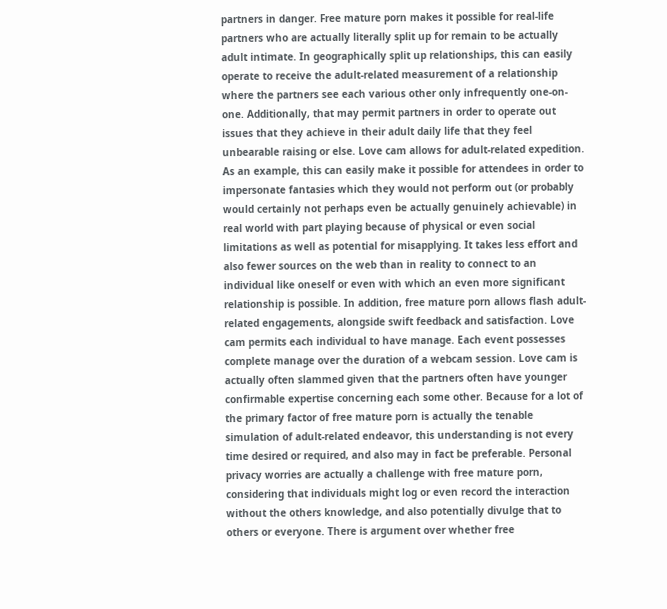partners in danger. Free mature porn makes it possible for real-life partners who are actually literally split up for remain to be actually adult intimate. In geographically split up relationships, this can easily operate to receive the adult-related measurement of a relationship where the partners see each various other only infrequently one-on-one. Additionally, that may permit partners in order to operate out issues that they achieve in their adult daily life that they feel unbearable raising or else. Love cam allows for adult-related expedition. As an example, this can easily make it possible for attendees in order to impersonate fantasies which they would not perform out (or probably would certainly not perhaps even be actually genuinely achievable) in real world with part playing because of physical or even social limitations as well as potential for misapplying. It takes less effort and also fewer sources on the web than in reality to connect to an individual like oneself or even with which an even more significant relationship is possible. In addition, free mature porn allows flash adult-related engagements, alongside swift feedback and satisfaction. Love cam permits each individual to have manage. Each event possesses complete manage over the duration of a webcam session. Love cam is actually often slammed given that the partners often have younger confirmable expertise concerning each some other. Because for a lot of the primary factor of free mature porn is actually the tenable simulation of adult-related endeavor, this understanding is not every time desired or required, and also may in fact be preferable. Personal privacy worries are actually a challenge with free mature porn, considering that individuals might log or even record the interaction without the others knowledge, and also potentially divulge that to others or everyone. There is argument over whether free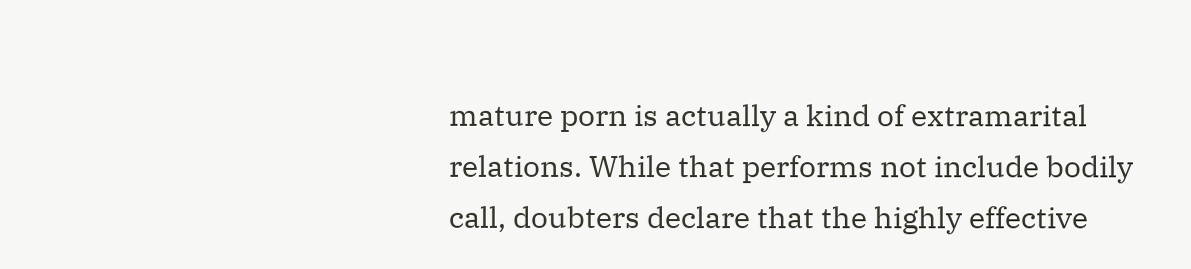mature porn is actually a kind of extramarital relations. While that performs not include bodily call, doubters declare that the highly effective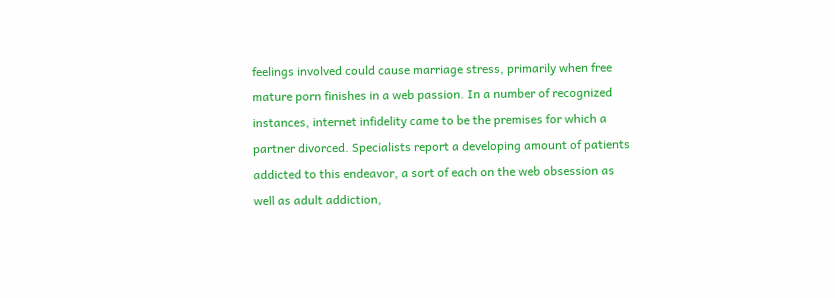feelings involved could cause marriage stress, primarily when free mature porn finishes in a web passion. In a number of recognized instances, internet infidelity came to be the premises for which a partner divorced. Specialists report a developing amount of patients addicted to this endeavor, a sort of each on the web obsession as well as adult addiction,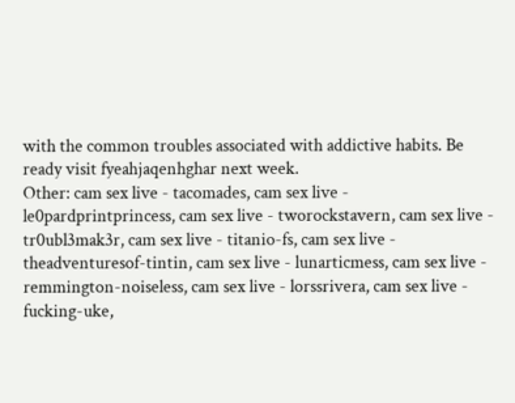with the common troubles associated with addictive habits. Be ready visit fyeahjaqenhghar next week.
Other: cam sex live - tacomades, cam sex live - le0pardprintprincess, cam sex live - tworockstavern, cam sex live - tr0ubl3mak3r, cam sex live - titanio-fs, cam sex live - theadventuresof-tintin, cam sex live - lunarticmess, cam sex live - remmington-noiseless, cam sex live - lorssrivera, cam sex live - fucking-uke,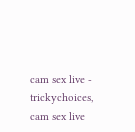cam sex live - trickychoices, cam sex live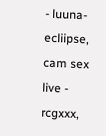- luuna-ecliipse, cam sex live - rcgxxx,